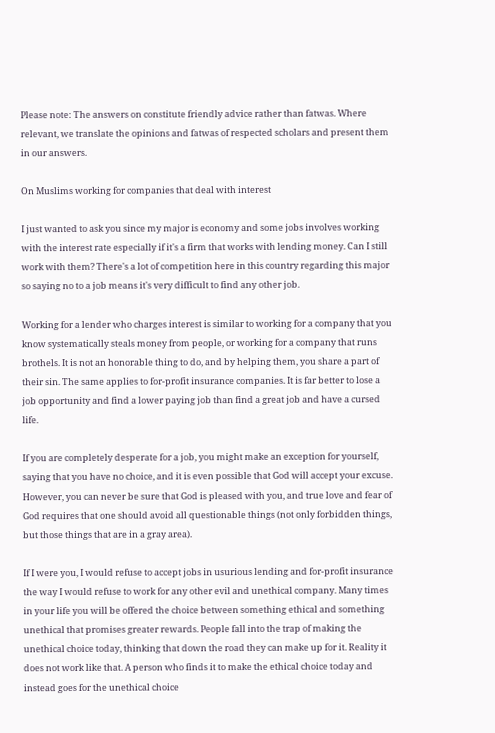Please note: The answers on constitute friendly advice rather than fatwas. Where relevant, we translate the opinions and fatwas of respected scholars and present them in our answers.

On Muslims working for companies that deal with interest

I just wanted to ask you since my major is economy and some jobs involves working with the interest rate especially if it's a firm that works with lending money. Can I still work with them? There's a lot of competition here in this country regarding this major so saying no to a job means it's very difficult to find any other job.

Working for a lender who charges interest is similar to working for a company that you know systematically steals money from people, or working for a company that runs brothels. It is not an honorable thing to do, and by helping them, you share a part of their sin. The same applies to for-profit insurance companies. It is far better to lose a job opportunity and find a lower paying job than find a great job and have a cursed life.

If you are completely desperate for a job, you might make an exception for yourself, saying that you have no choice, and it is even possible that God will accept your excuse. However, you can never be sure that God is pleased with you, and true love and fear of God requires that one should avoid all questionable things (not only forbidden things, but those things that are in a gray area).

If I were you, I would refuse to accept jobs in usurious lending and for-profit insurance the way I would refuse to work for any other evil and unethical company. Many times in your life you will be offered the choice between something ethical and something unethical that promises greater rewards. People fall into the trap of making the unethical choice today, thinking that down the road they can make up for it. Reality it does not work like that. A person who finds it to make the ethical choice today and instead goes for the unethical choice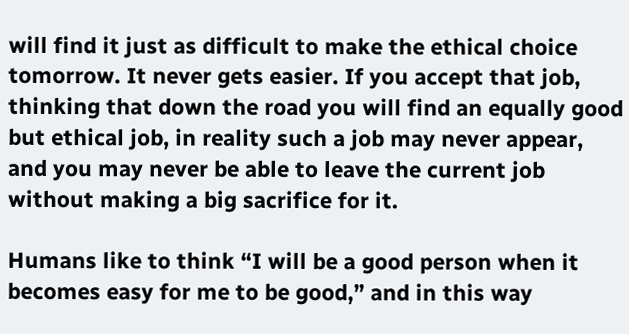will find it just as difficult to make the ethical choice tomorrow. It never gets easier. If you accept that job, thinking that down the road you will find an equally good but ethical job, in reality such a job may never appear, and you may never be able to leave the current job without making a big sacrifice for it.

Humans like to think “I will be a good person when it becomes easy for me to be good,” and in this way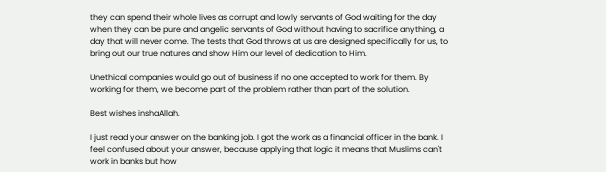they can spend their whole lives as corrupt and lowly servants of God waiting for the day when they can be pure and angelic servants of God without having to sacrifice anything, a day that will never come. The tests that God throws at us are designed specifically for us, to bring out our true natures and show Him our level of dedication to Him.

Unethical companies would go out of business if no one accepted to work for them. By working for them, we become part of the problem rather than part of the solution.

Best wishes inshaAllah.

I just read your answer on the banking job. I got the work as a financial officer in the bank. I feel confused about your answer, because applying that logic it means that Muslims can't work in banks but how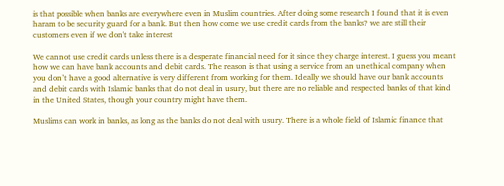is that possible when banks are everywhere even in Muslim countries. After doing some research I found that it is even haram to be security guard for a bank. But then how come we use credit cards from the banks? we are still their customers even if we don't take interest

We cannot use credit cards unless there is a desperate financial need for it since they charge interest. I guess you meant how we can have bank accounts and debit cards. The reason is that using a service from an unethical company when you don’t have a good alternative is very different from working for them. Ideally we should have our bank accounts and debit cards with Islamic banks that do not deal in usury, but there are no reliable and respected banks of that kind in the United States, though your country might have them.

Muslims can work in banks, as long as the banks do not deal with usury. There is a whole field of Islamic finance that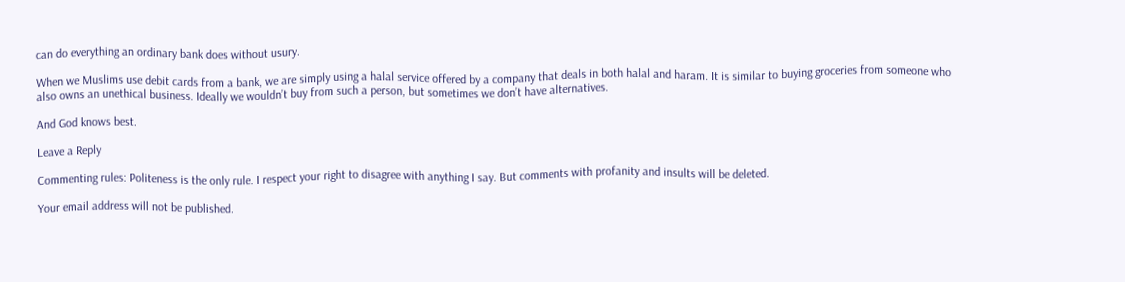can do everything an ordinary bank does without usury.

When we Muslims use debit cards from a bank, we are simply using a halal service offered by a company that deals in both halal and haram. It is similar to buying groceries from someone who also owns an unethical business. Ideally we wouldn’t buy from such a person, but sometimes we don’t have alternatives.

And God knows best.

Leave a Reply

Commenting rules: Politeness is the only rule. I respect your right to disagree with anything I say. But comments with profanity and insults will be deleted.

Your email address will not be published.